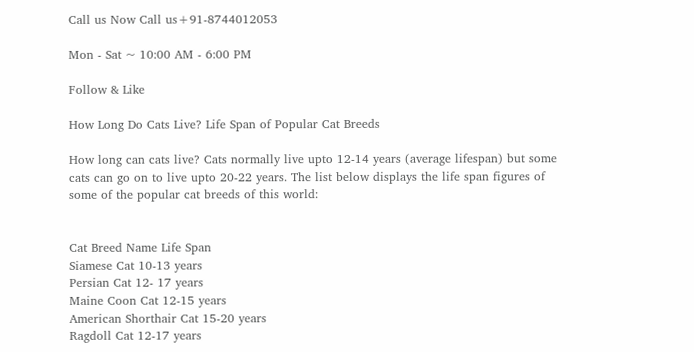Call us Now Call us+91-8744012053

Mon - Sat ~ 10:00 AM - 6:00 PM

Follow & Like

How Long Do Cats Live? Life Span of Popular Cat Breeds

How long can cats live? Cats normally live upto 12-14 years (average lifespan) but some cats can go on to live upto 20-22 years. The list below displays the life span figures of some of the popular cat breeds of this world:


Cat Breed Name Life Span
Siamese Cat 10-13 years
Persian Cat 12- 17 years
Maine Coon Cat 12-15 years
American Shorthair Cat 15-20 years
Ragdoll Cat 12-17 years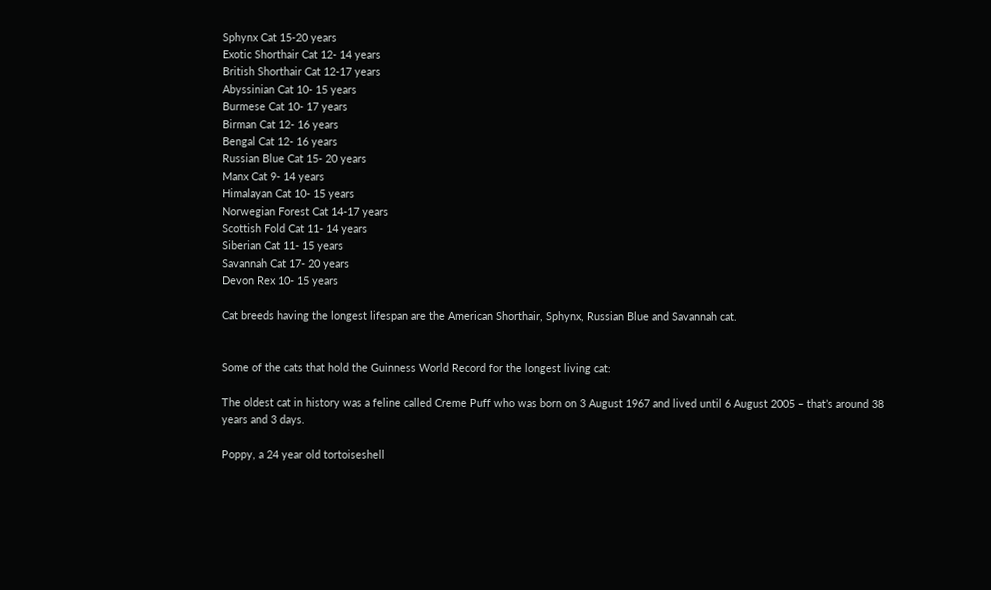Sphynx Cat 15-20 years
Exotic Shorthair Cat 12- 14 years
British Shorthair Cat 12-17 years
Abyssinian Cat 10- 15 years
Burmese Cat 10- 17 years
Birman Cat 12- 16 years
Bengal Cat 12- 16 years
Russian Blue Cat 15- 20 years
Manx Cat 9- 14 years
Himalayan Cat 10- 15 years
Norwegian Forest Cat 14-17 years
Scottish Fold Cat 11- 14 years
Siberian Cat 11- 15 years
Savannah Cat 17- 20 years
Devon Rex 10- 15 years

Cat breeds having the longest lifespan are the American Shorthair, Sphynx, Russian Blue and Savannah cat.


Some of the cats that hold the Guinness World Record for the longest living cat:

The oldest cat in history was a feline called Creme Puff who was born on 3 August 1967 and lived until 6 August 2005 – that’s around 38 years and 3 days.

Poppy, a 24 year old tortoiseshell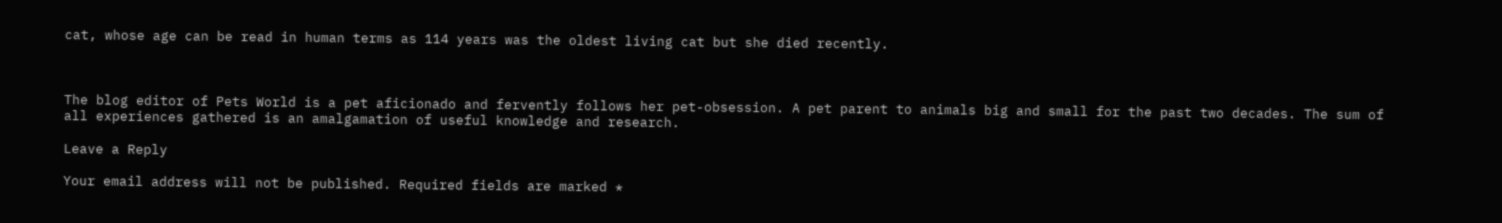cat, whose age can be read in human terms as 114 years was the oldest living cat but she died recently.



The blog editor of Pets World is a pet aficionado and fervently follows her pet-obsession. A pet parent to animals big and small for the past two decades. The sum of all experiences gathered is an amalgamation of useful knowledge and research.

Leave a Reply

Your email address will not be published. Required fields are marked *